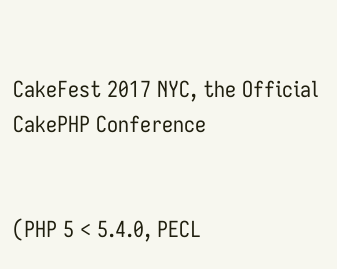CakeFest 2017 NYC, the Official CakePHP Conference


(PHP 5 < 5.4.0, PECL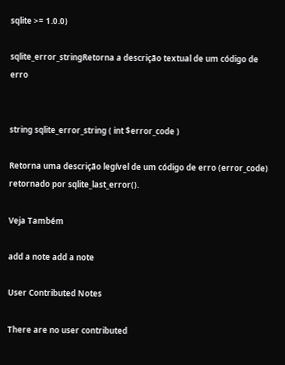sqlite >= 1.0.0)

sqlite_error_stringRetorna a descrição textual de um código de erro


string sqlite_error_string ( int $error_code )

Retorna uma descrição legível de um código de erro (error_code) retornado por sqlite_last_error().

Veja Também

add a note add a note

User Contributed Notes

There are no user contributed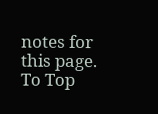notes for this page.
To Top